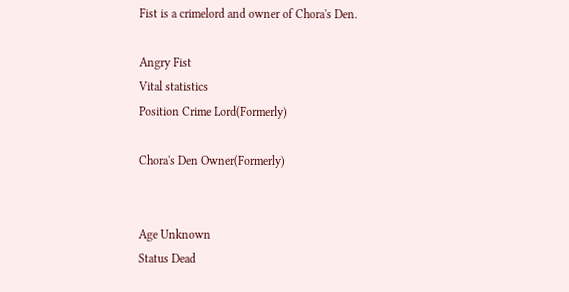Fist is a crimelord and owner of Chora's Den.

Angry Fist
Vital statistics
Position Crime Lord(Formerly)

Chora's Den Owner(Formerly)


Age Unknown
Status Dead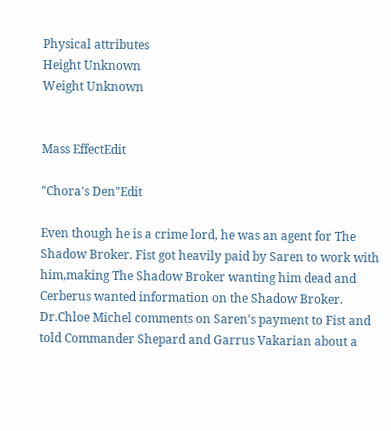Physical attributes
Height Unknown
Weight Unknown


Mass EffectEdit

"Chora's Den"Edit

Even though he is a crime lord, he was an agent for The Shadow Broker. Fist got heavily paid by Saren to work with him,making The Shadow Broker wanting him dead and Cerberus wanted information on the Shadow Broker. Dr.Chloe Michel comments on Saren's payment to Fist and told Commander Shepard and Garrus Vakarian about a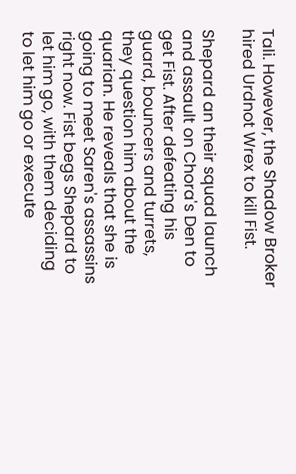Tali. However, the Shadow Broker hired Urdnot Wrex to kill Fist.

Shepard an their squad launch and assault on Chora's Den to get Fist. After defeating his guard, bouncers and turrets, they question him about the quarian. He reveals that she is going to meet Saren's assassins right now. Fist begs Shepard to let him go, with them deciding to let him go or execute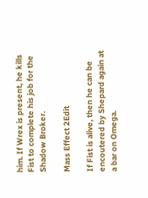him. If Wrex is present, he kills Fist to complete his job for the Shadow Broker.

Mass Effect 2Edit

If Fist is alive, then he can be encoutered by Shepard again at a bar on Omega.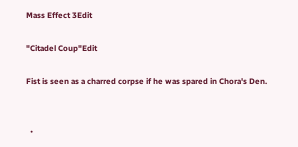Mass Effect 3Edit

"Citadel Coup"Edit

Fist is seen as a charred corpse if he was spared in Chora's Den.


  •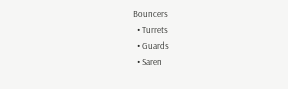Bouncers
  • Turrets
  • Guards
  • Saren